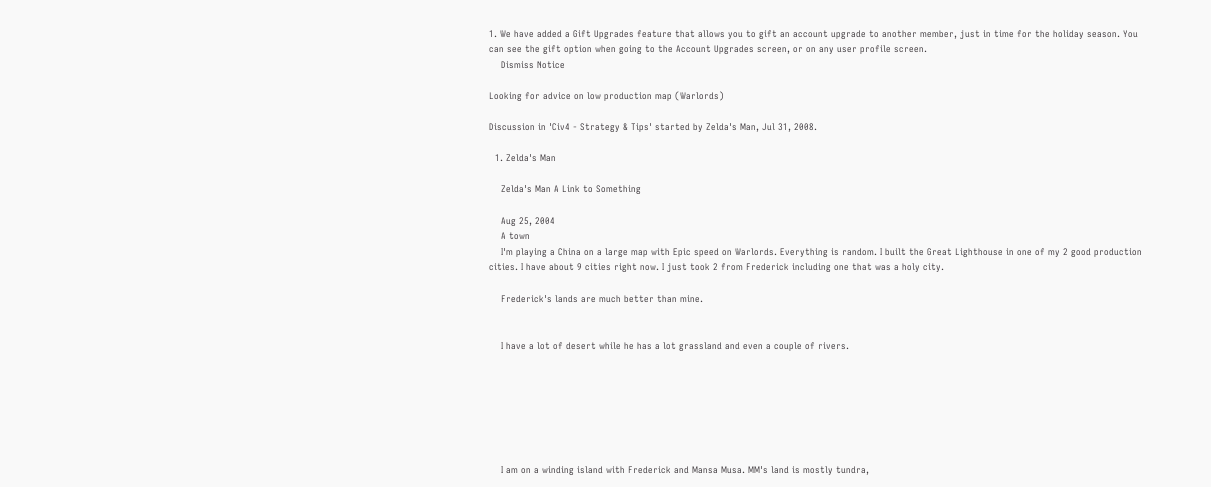1. We have added a Gift Upgrades feature that allows you to gift an account upgrade to another member, just in time for the holiday season. You can see the gift option when going to the Account Upgrades screen, or on any user profile screen.
    Dismiss Notice

Looking for advice on low production map (Warlords)

Discussion in 'Civ4 - Strategy & Tips' started by Zelda's Man, Jul 31, 2008.

  1. Zelda's Man

    Zelda's Man A Link to Something

    Aug 25, 2004
    A town
    I'm playing a China on a large map with Epic speed on Warlords. Everything is random. I built the Great Lighthouse in one of my 2 good production cities. I have about 9 cities right now. I just took 2 from Frederick including one that was a holy city.

    Frederick's lands are much better than mine.


    I have a lot of desert while he has a lot grassland and even a couple of rivers.







    I am on a winding island with Frederick and Mansa Musa. MM's land is mostly tundra,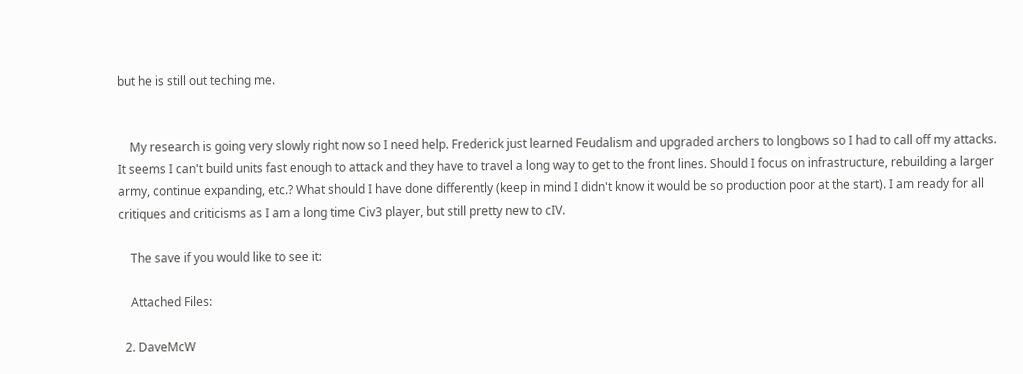but he is still out teching me.


    My research is going very slowly right now so I need help. Frederick just learned Feudalism and upgraded archers to longbows so I had to call off my attacks. It seems I can't build units fast enough to attack and they have to travel a long way to get to the front lines. Should I focus on infrastructure, rebuilding a larger army, continue expanding, etc.? What should I have done differently (keep in mind I didn't know it would be so production poor at the start). I am ready for all critiques and criticisms as I am a long time Civ3 player, but still pretty new to cIV.

    The save if you would like to see it:

    Attached Files:

  2. DaveMcW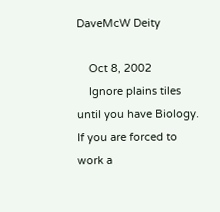DaveMcW Deity

    Oct 8, 2002
    Ignore plains tiles until you have Biology. If you are forced to work a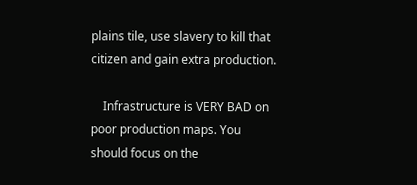plains tile, use slavery to kill that citizen and gain extra production.

    Infrastructure is VERY BAD on poor production maps. You should focus on the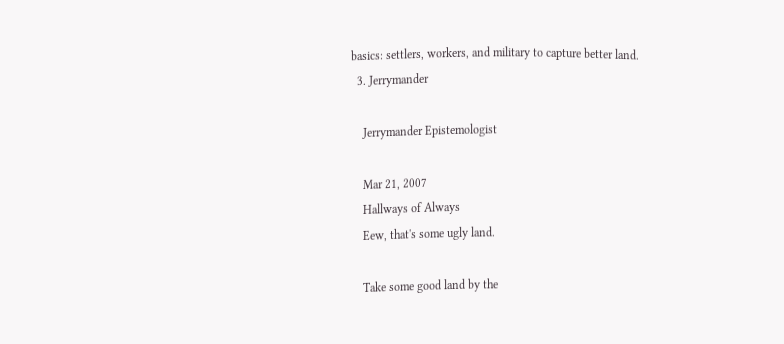basics: settlers, workers, and military to capture better land.
  3. Jerrymander

    Jerrymander Epistemologist

    Mar 21, 2007
    Hallways of Always
    Eew, that's some ugly land.

    Take some good land by the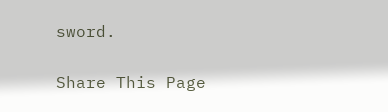sword.

Share This Page